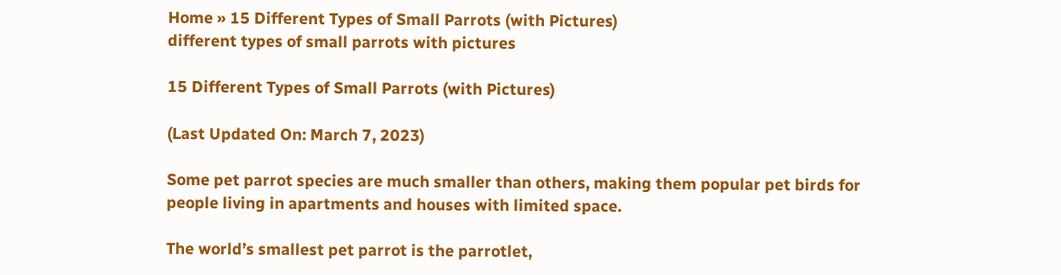Home » 15 Different Types of Small Parrots (with Pictures)
different types of small parrots with pictures

15 Different Types of Small Parrots (with Pictures)

(Last Updated On: March 7, 2023)

Some pet parrot species are much smaller than others, making them popular pet birds for people living in apartments and houses with limited space.

The world’s smallest pet parrot is the parrotlet,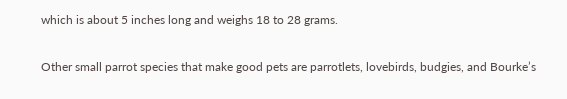which is about 5 inches long and weighs 18 to 28 grams.

Other small parrot species that make good pets are parrotlets, lovebirds, budgies, and Bourke’s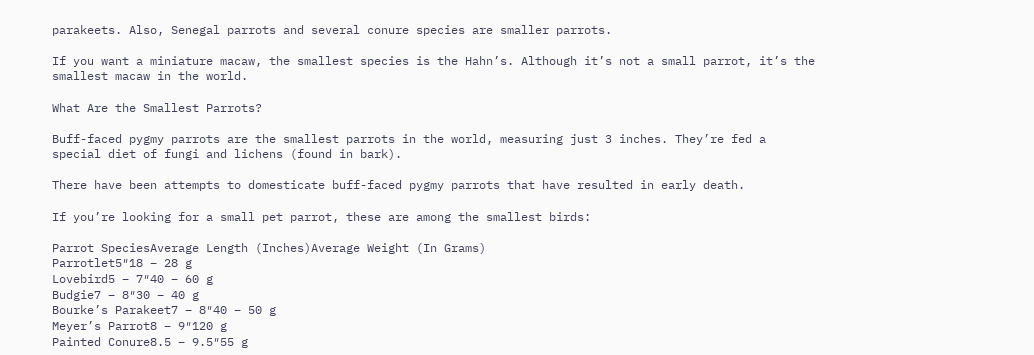parakeets. Also, Senegal parrots and several conure species are smaller parrots.

If you want a miniature macaw, the smallest species is the Hahn’s. Although it’s not a small parrot, it’s the smallest macaw in the world.

What Are the Smallest Parrots?

Buff-faced pygmy parrots are the smallest parrots in the world, measuring just 3 inches. They’re fed a special diet of fungi and lichens (found in bark).

There have been attempts to domesticate buff-faced pygmy parrots that have resulted in early death.

If you’re looking for a small pet parrot, these are among the smallest birds:

Parrot SpeciesAverage Length (Inches)Average Weight (In Grams)
Parrotlet5″18 – 28 g
Lovebird5 – 7″40 – 60 g
Budgie7 – 8″30 – 40 g
Bourke’s Parakeet7 – 8″40 – 50 g
Meyer’s Parrot8 – 9″120 g
Painted Conure8.5 – 9.5″55 g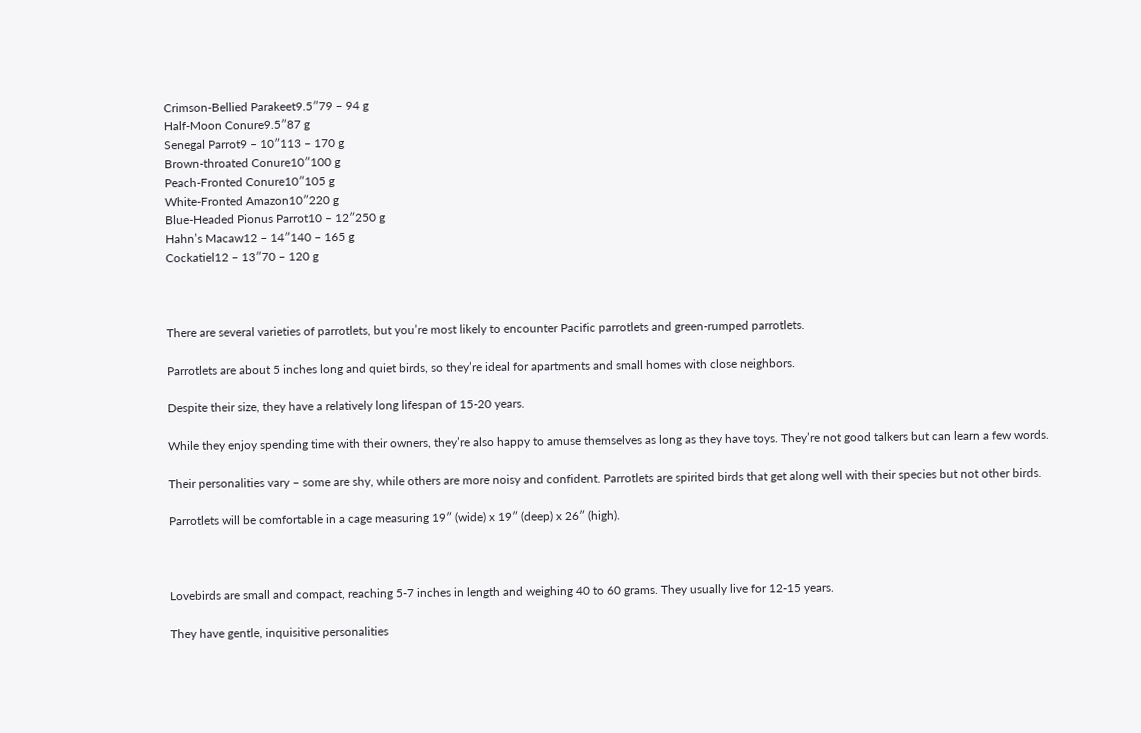Crimson-Bellied Parakeet9.5″79 – 94 g
Half-Moon Conure9.5″87 g
Senegal Parrot9 – 10″113 – 170 g
Brown-throated Conure10″100 g
Peach-Fronted Conure10″105 g
White-Fronted Amazon10″220 g
Blue-Headed Pionus Parrot10 – 12″250 g
Hahn’s Macaw12 – 14″140 – 165 g
Cockatiel12 – 13″70 – 120 g



There are several varieties of parrotlets, but you’re most likely to encounter Pacific parrotlets and green-rumped parrotlets.

Parrotlets are about 5 inches long and quiet birds, so they’re ideal for apartments and small homes with close neighbors.

Despite their size, they have a relatively long lifespan of 15-20 years.

While they enjoy spending time with their owners, they’re also happy to amuse themselves as long as they have toys. They’re not good talkers but can learn a few words.

Their personalities vary – some are shy, while others are more noisy and confident. Parrotlets are spirited birds that get along well with their species but not other birds.

Parrotlets will be comfortable in a cage measuring 19″ (wide) x 19″ (deep) x 26″ (high).



Lovebirds are small and compact, reaching 5-7 inches in length and weighing 40 to 60 grams. They usually live for 12-15 years.

They have gentle, inquisitive personalities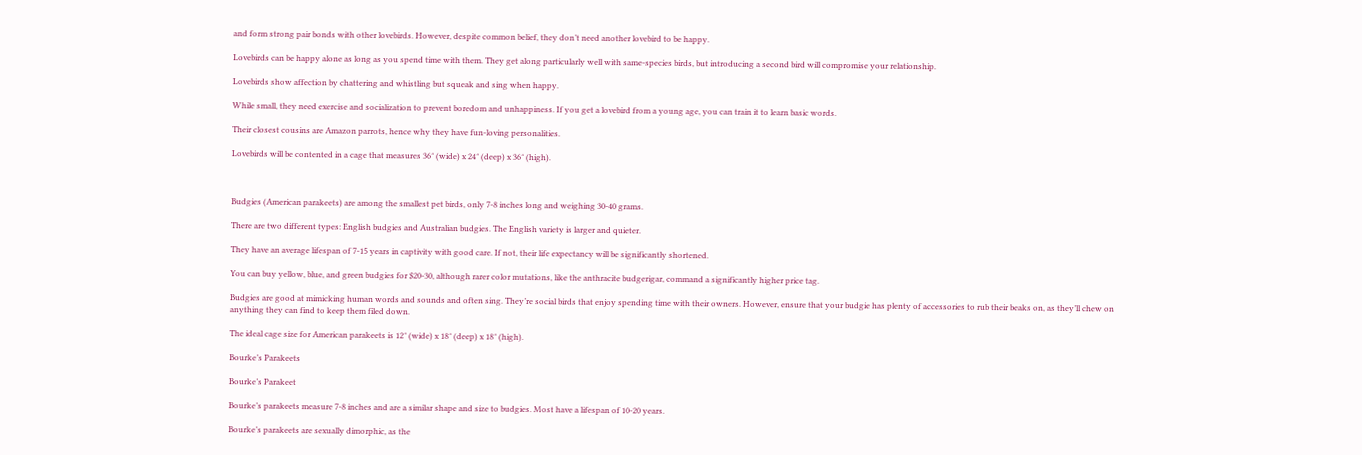and form strong pair bonds with other lovebirds. However, despite common belief, they don’t need another lovebird to be happy.

Lovebirds can be happy alone as long as you spend time with them. They get along particularly well with same-species birds, but introducing a second bird will compromise your relationship.

Lovebirds show affection by chattering and whistling but squeak and sing when happy.

While small, they need exercise and socialization to prevent boredom and unhappiness. If you get a lovebird from a young age, you can train it to learn basic words.

Their closest cousins are Amazon parrots, hence why they have fun-loving personalities.

Lovebirds will be contented in a cage that measures 36″ (wide) x 24″ (deep) x 36″ (high).



Budgies (American parakeets) are among the smallest pet birds, only 7-8 inches long and weighing 30-40 grams.

There are two different types: English budgies and Australian budgies. The English variety is larger and quieter.

They have an average lifespan of 7-15 years in captivity with good care. If not, their life expectancy will be significantly shortened.

You can buy yellow, blue, and green budgies for $20-30, although rarer color mutations, like the anthracite budgerigar, command a significantly higher price tag.

Budgies are good at mimicking human words and sounds and often sing. They’re social birds that enjoy spending time with their owners. However, ensure that your budgie has plenty of accessories to rub their beaks on, as they’ll chew on anything they can find to keep them filed down.

The ideal cage size for American parakeets is 12″ (wide) x 18″ (deep) x 18″ (high).

Bourke’s Parakeets

Bourke’s Parakeet

Bourke’s parakeets measure 7-8 inches and are a similar shape and size to budgies. Most have a lifespan of 10-20 years.

Bourke’s parakeets are sexually dimorphic, as the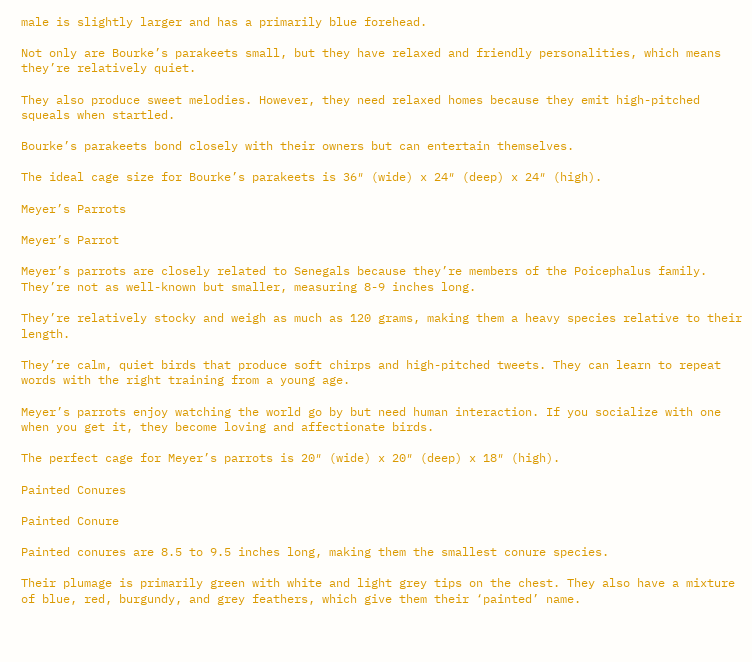male is slightly larger and has a primarily blue forehead.

Not only are Bourke’s parakeets small, but they have relaxed and friendly personalities, which means they’re relatively quiet.

They also produce sweet melodies. However, they need relaxed homes because they emit high-pitched squeals when startled.

Bourke’s parakeets bond closely with their owners but can entertain themselves.

The ideal cage size for Bourke’s parakeets is 36″ (wide) x 24″ (deep) x 24″ (high).

Meyer’s Parrots

Meyer’s Parrot

Meyer’s parrots are closely related to Senegals because they’re members of the Poicephalus family. They’re not as well-known but smaller, measuring 8-9 inches long.

They’re relatively stocky and weigh as much as 120 grams, making them a heavy species relative to their length.

They’re calm, quiet birds that produce soft chirps and high-pitched tweets. They can learn to repeat words with the right training from a young age.

Meyer’s parrots enjoy watching the world go by but need human interaction. If you socialize with one when you get it, they become loving and affectionate birds.

The perfect cage for Meyer’s parrots is 20″ (wide) x 20″ (deep) x 18″ (high).

Painted Conures

Painted Conure

Painted conures are 8.5 to 9.5 inches long, making them the smallest conure species.

Their plumage is primarily green with white and light grey tips on the chest. They also have a mixture of blue, red, burgundy, and grey feathers, which give them their ‘painted’ name.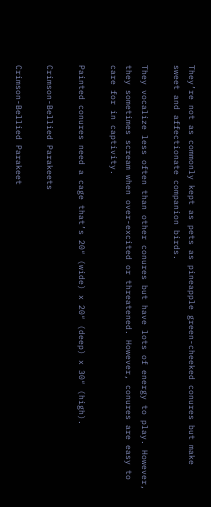They’re not as commonly kept as pets as pineapple green-cheeked conures but make sweet and affectionate companion birds.

They vocalize less often than other conures but have lots of energy to play. However, they sometimes scream when over-excited or threatened. However, conures are easy to care for in captivity.

Painted conures need a cage that’s 20″ (wide) x 20″ (deep) x 30″ (high).

Crimson-Bellied Parakeets

Crimson-Bellied Parakeet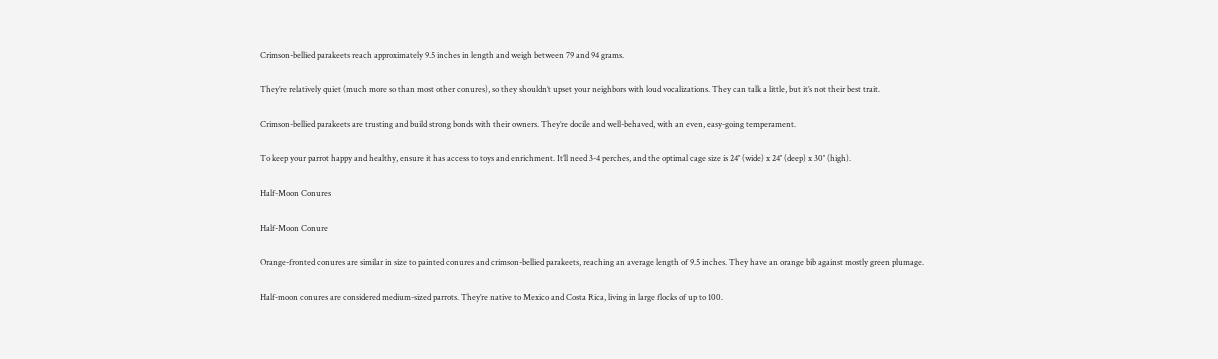Crimson-bellied parakeets reach approximately 9.5 inches in length and weigh between 79 and 94 grams.

They’re relatively quiet (much more so than most other conures), so they shouldn’t upset your neighbors with loud vocalizations. They can talk a little, but it’s not their best trait.

Crimson-bellied parakeets are trusting and build strong bonds with their owners. They’re docile and well-behaved, with an even, easy-going temperament.

To keep your parrot happy and healthy, ensure it has access to toys and enrichment. It’ll need 3-4 perches, and the optimal cage size is 24″ (wide) x 24″ (deep) x 30″ (high).

Half-Moon Conures

Half-Moon Conure

Orange-fronted conures are similar in size to painted conures and crimson-bellied parakeets, reaching an average length of 9.5 inches. They have an orange bib against mostly green plumage.

Half-moon conures are considered medium-sized parrots. They’re native to Mexico and Costa Rica, living in large flocks of up to 100.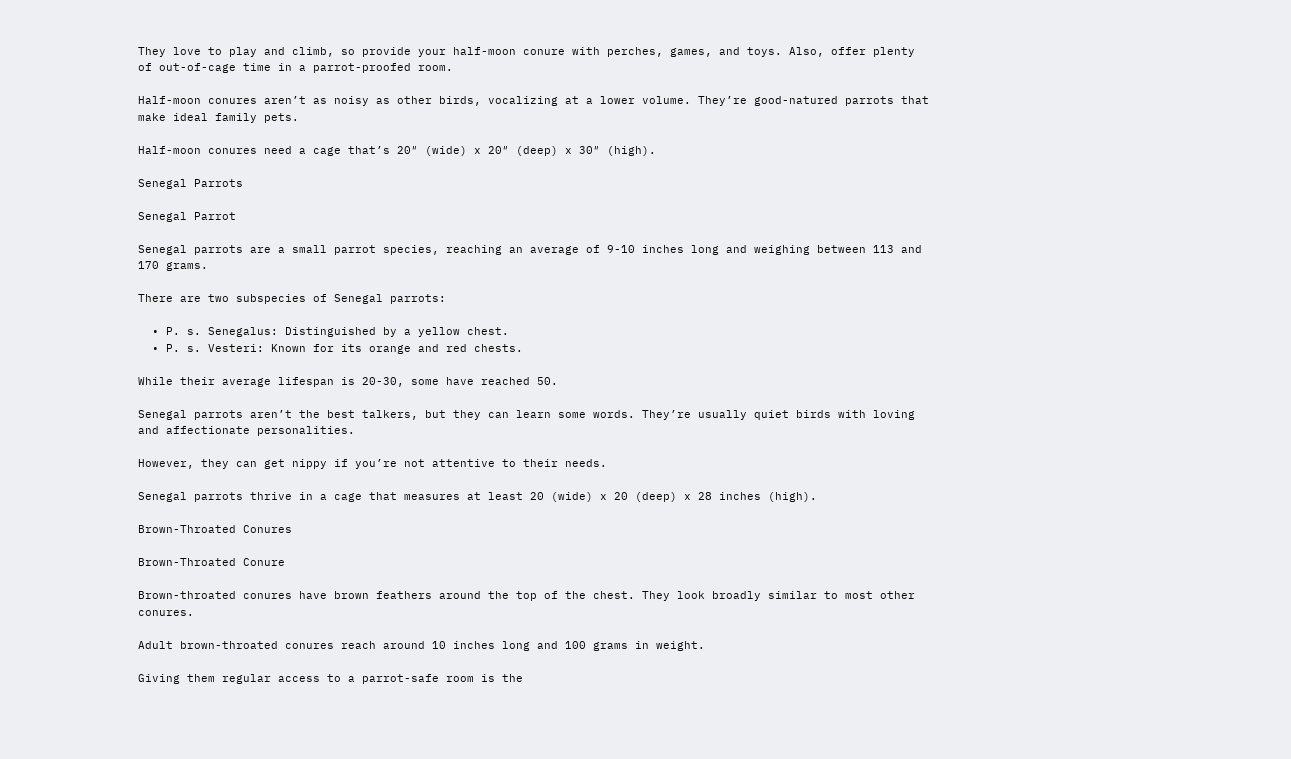They love to play and climb, so provide your half-moon conure with perches, games, and toys. Also, offer plenty of out-of-cage time in a parrot-proofed room.

Half-moon conures aren’t as noisy as other birds, vocalizing at a lower volume. They’re good-natured parrots that make ideal family pets.

Half-moon conures need a cage that’s 20″ (wide) x 20″ (deep) x 30″ (high).

Senegal Parrots

Senegal Parrot

Senegal parrots are a small parrot species, reaching an average of 9-10 inches long and weighing between 113 and 170 grams.

There are two subspecies of Senegal parrots:

  • P. s. Senegalus: Distinguished by a yellow chest.
  • P. s. Vesteri: Known for its orange and red chests.

While their average lifespan is 20-30, some have reached 50.

Senegal parrots aren’t the best talkers, but they can learn some words. They’re usually quiet birds with loving and affectionate personalities.

However, they can get nippy if you’re not attentive to their needs.

Senegal parrots thrive in a cage that measures at least 20 (wide) x 20 (deep) x 28 inches (high).

Brown-Throated Conures

Brown-Throated Conure

Brown-throated conures have brown feathers around the top of the chest. They look broadly similar to most other conures.

Adult brown-throated conures reach around 10 inches long and 100 grams in weight.

Giving them regular access to a parrot-safe room is the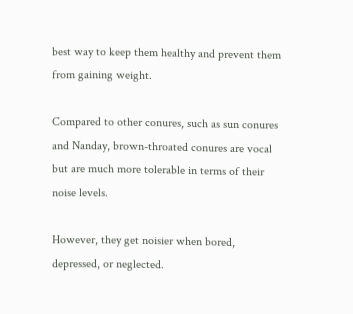best way to keep them healthy and prevent them from gaining weight.

Compared to other conures, such as sun conures and Nanday, brown-throated conures are vocal but are much more tolerable in terms of their noise levels.

However, they get noisier when bored, depressed, or neglected.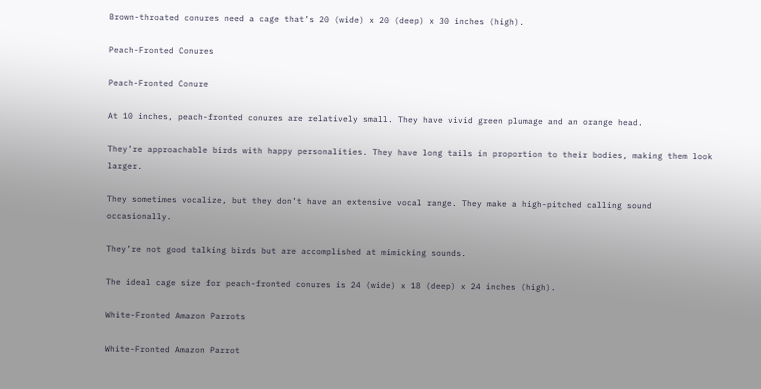Brown-throated conures need a cage that’s 20 (wide) x 20 (deep) x 30 inches (high).

Peach-Fronted Conures

Peach-Fronted Conure

At 10 inches, peach-fronted conures are relatively small. They have vivid green plumage and an orange head.

They’re approachable birds with happy personalities. They have long tails in proportion to their bodies, making them look larger.

They sometimes vocalize, but they don’t have an extensive vocal range. They make a high-pitched calling sound occasionally.

They’re not good talking birds but are accomplished at mimicking sounds.

The ideal cage size for peach-fronted conures is 24 (wide) x 18 (deep) x 24 inches (high).

White-Fronted Amazon Parrots

White-Fronted Amazon Parrot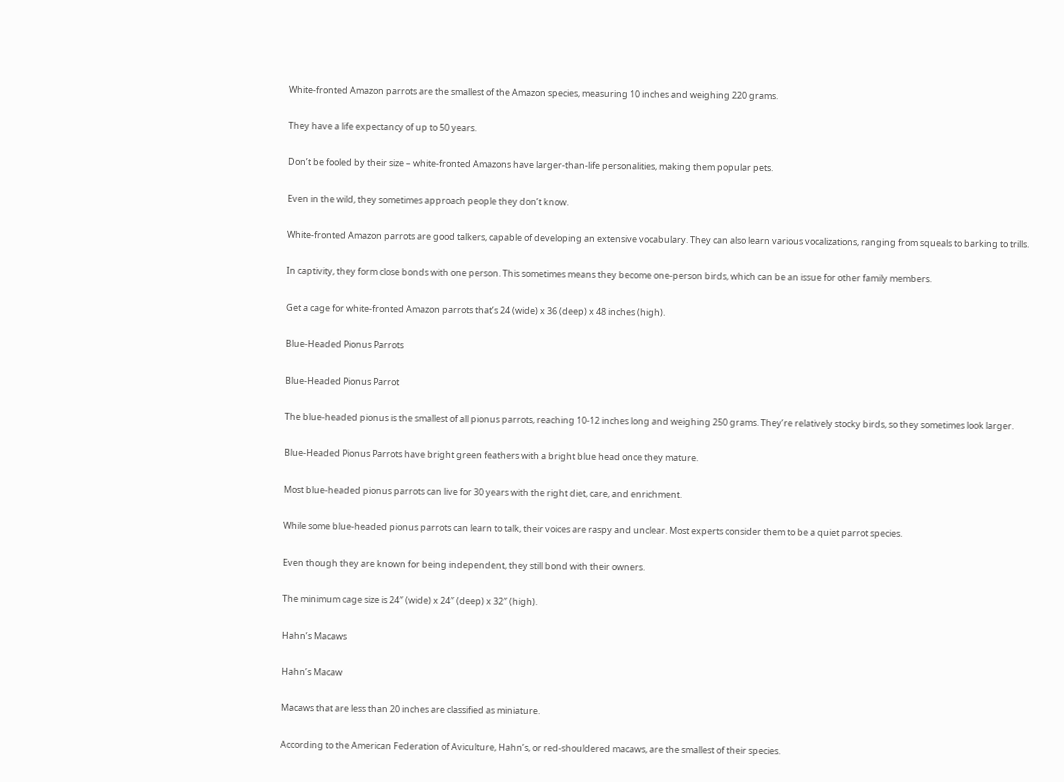White-fronted Amazon parrots are the smallest of the Amazon species, measuring 10 inches and weighing 220 grams.

They have a life expectancy of up to 50 years.

Don’t be fooled by their size – white-fronted Amazons have larger-than-life personalities, making them popular pets.

Even in the wild, they sometimes approach people they don’t know.

White-fronted Amazon parrots are good talkers, capable of developing an extensive vocabulary. They can also learn various vocalizations, ranging from squeals to barking to trills.

In captivity, they form close bonds with one person. This sometimes means they become one-person birds, which can be an issue for other family members.

Get a cage for white-fronted Amazon parrots that’s 24 (wide) x 36 (deep) x 48 inches (high).

Blue-Headed Pionus Parrots

Blue-Headed Pionus Parrot

The blue-headed pionus is the smallest of all pionus parrots, reaching 10-12 inches long and weighing 250 grams. They’re relatively stocky birds, so they sometimes look larger.

Blue-Headed Pionus Parrots have bright green feathers with a bright blue head once they mature.

Most blue-headed pionus parrots can live for 30 years with the right diet, care, and enrichment.

While some blue-headed pionus parrots can learn to talk, their voices are raspy and unclear. Most experts consider them to be a quiet parrot species.

Even though they are known for being independent, they still bond with their owners.

The minimum cage size is 24″ (wide) x 24″ (deep) x 32″ (high).

Hahn’s Macaws

Hahn’s Macaw

Macaws that are less than 20 inches are classified as miniature.

According to the American Federation of Aviculture, Hahn’s, or red-shouldered macaws, are the smallest of their species.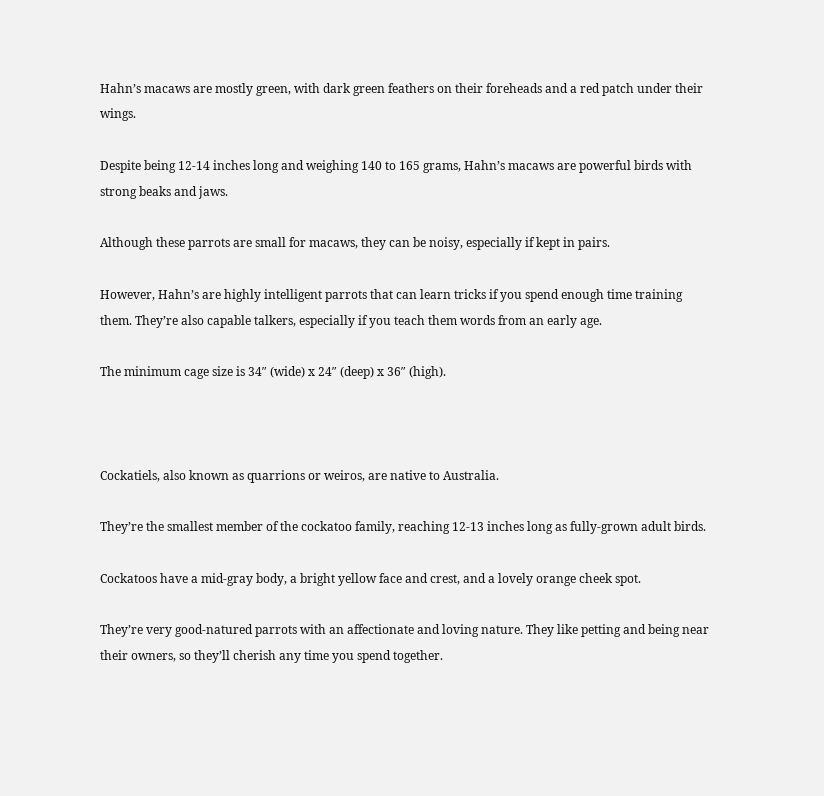Hahn’s macaws are mostly green, with dark green feathers on their foreheads and a red patch under their wings.

Despite being 12-14 inches long and weighing 140 to 165 grams, Hahn’s macaws are powerful birds with strong beaks and jaws.

Although these parrots are small for macaws, they can be noisy, especially if kept in pairs.

However, Hahn’s are highly intelligent parrots that can learn tricks if you spend enough time training them. They’re also capable talkers, especially if you teach them words from an early age.

The minimum cage size is 34″ (wide) x 24″ (deep) x 36″ (high).



Cockatiels, also known as quarrions or weiros, are native to Australia.

They’re the smallest member of the cockatoo family, reaching 12-13 inches long as fully-grown adult birds.

Cockatoos have a mid-gray body, a bright yellow face and crest, and a lovely orange cheek spot.

They’re very good-natured parrots with an affectionate and loving nature. They like petting and being near their owners, so they’ll cherish any time you spend together.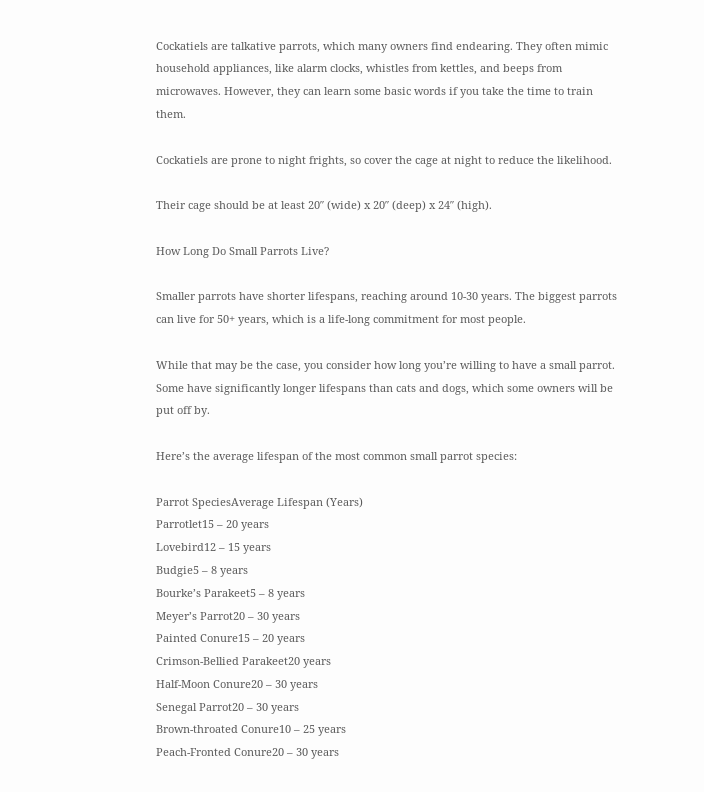Cockatiels are talkative parrots, which many owners find endearing. They often mimic household appliances, like alarm clocks, whistles from kettles, and beeps from microwaves. However, they can learn some basic words if you take the time to train them.

Cockatiels are prone to night frights, so cover the cage at night to reduce the likelihood.

Their cage should be at least 20″ (wide) x 20″ (deep) x 24″ (high).

How Long Do Small Parrots Live?

Smaller parrots have shorter lifespans, reaching around 10-30 years. The biggest parrots can live for 50+ years, which is a life-long commitment for most people.

While that may be the case, you consider how long you’re willing to have a small parrot. Some have significantly longer lifespans than cats and dogs, which some owners will be put off by.

Here’s the average lifespan of the most common small parrot species:

Parrot SpeciesAverage Lifespan (Years)
Parrotlet15 – 20 years
Lovebird12 – 15 years
Budgie5 – 8 years
Bourke’s Parakeet5 – 8 years
Meyer’s Parrot20 – 30 years
Painted Conure15 – 20 years
Crimson-Bellied Parakeet20 years
Half-Moon Conure20 – 30 years
Senegal Parrot20 – 30 years
Brown-throated Conure10 – 25 years
Peach-Fronted Conure20 – 30 years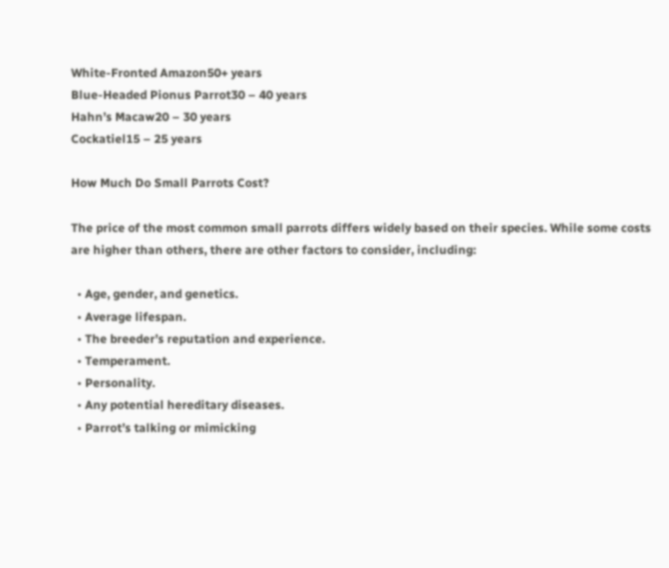White-Fronted Amazon50+ years
Blue-Headed Pionus Parrot30 – 40 years
Hahn’s Macaw20 – 30 years
Cockatiel15 – 25 years

How Much Do Small Parrots Cost?

The price of the most common small parrots differs widely based on their species. While some costs are higher than others, there are other factors to consider, including:

  • Age, gender, and genetics.
  • Average lifespan.
  • The breeder’s reputation and experience.
  • Temperament.
  • Personality.
  • Any potential hereditary diseases.
  • Parrot’s talking or mimicking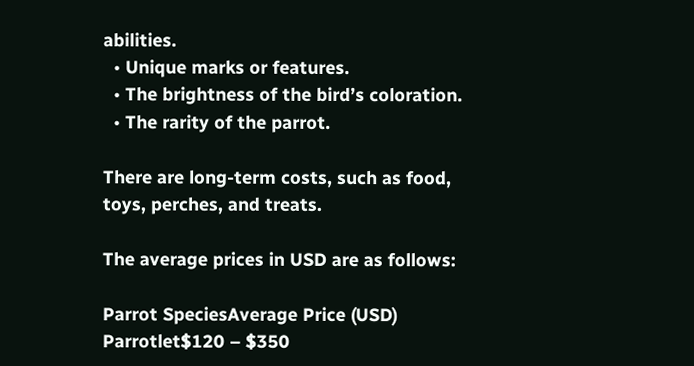abilities.
  • Unique marks or features.
  • The brightness of the bird’s coloration.
  • The rarity of the parrot.

There are long-term costs, such as food, toys, perches, and treats.

The average prices in USD are as follows:

Parrot SpeciesAverage Price (USD)
Parrotlet$120 – $350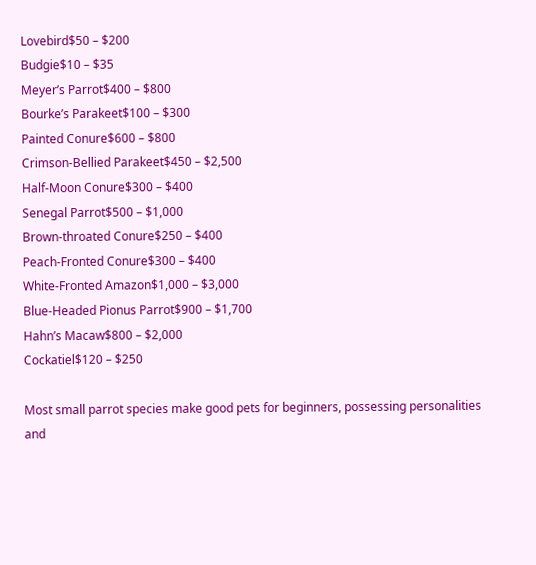Lovebird$50 – $200
Budgie$10 – $35
Meyer’s Parrot$400 – $800
Bourke’s Parakeet$100 – $300
Painted Conure$600 – $800
Crimson-Bellied Parakeet$450 – $2,500
Half-Moon Conure$300 – $400
Senegal Parrot$500 – $1,000
Brown-throated Conure$250 – $400
Peach-Fronted Conure$300 – $400
White-Fronted Amazon$1,000 – $3,000
Blue-Headed Pionus Parrot$900 – $1,700
Hahn’s Macaw$800 – $2,000
Cockatiel$120 – $250

Most small parrot species make good pets for beginners, possessing personalities and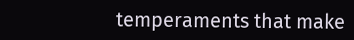temperaments that make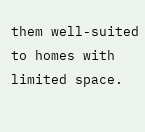them well-suited to homes with limited space.